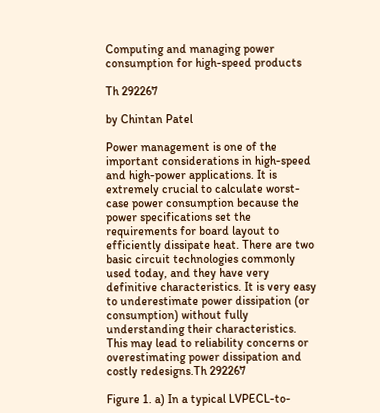Computing and managing power consumption for high-speed products

Th 292267

by Chintan Patel

Power management is one of the important considerations in high-speed and high-power applications. It is extremely crucial to calculate worst-case power consumption because the power specifications set the requirements for board layout to efficiently dissipate heat. There are two basic circuit technologies commonly used today, and they have very definitive characteristics. It is very easy to underestimate power dissipation (or consumption) without fully understanding their characteristics. This may lead to reliability concerns or overestimating power dissipation and costly redesigns.Th 292267

Figure 1. a) In a typical LVPECL-to-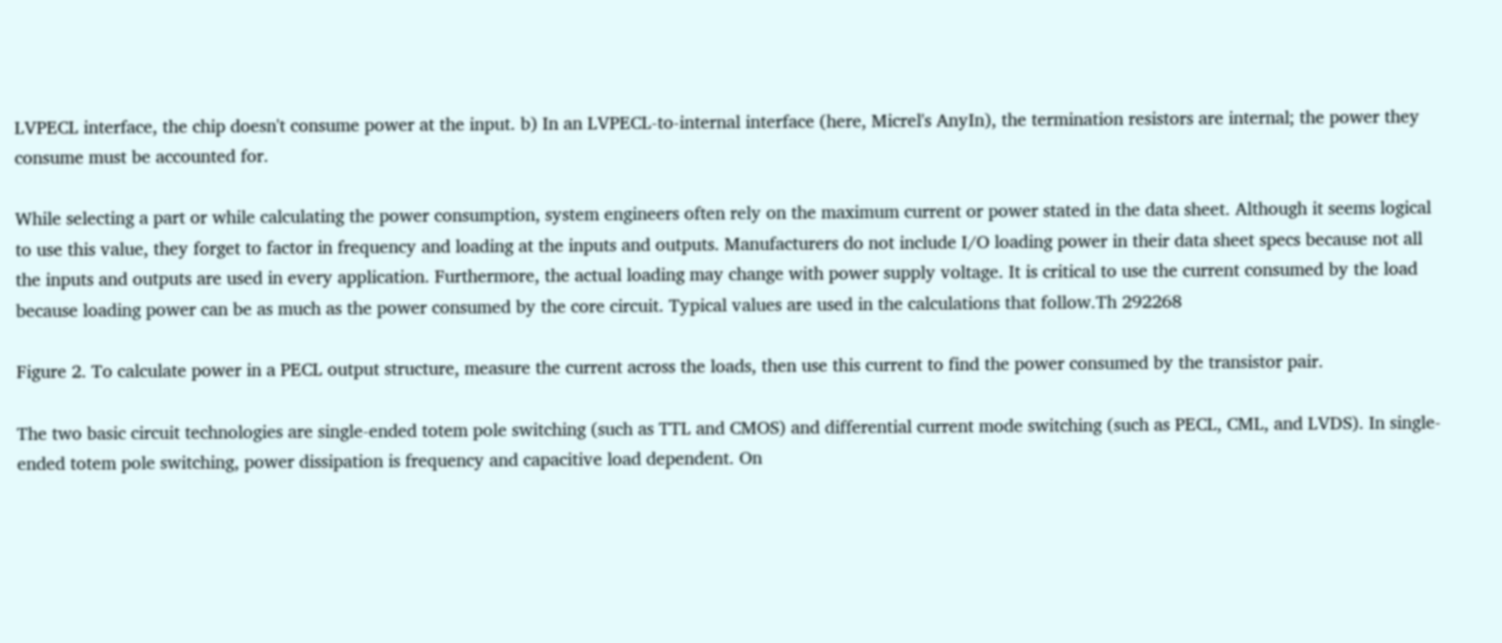LVPECL interface, the chip doesn't consume power at the input. b) In an LVPECL-to-internal interface (here, Micrel's AnyIn), the termination resistors are internal; the power they consume must be accounted for.

While selecting a part or while calculating the power consumption, system engineers often rely on the maximum current or power stated in the data sheet. Although it seems logical to use this value, they forget to factor in frequency and loading at the inputs and outputs. Manufacturers do not include I/O loading power in their data sheet specs because not all the inputs and outputs are used in every application. Furthermore, the actual loading may change with power supply voltage. It is critical to use the current consumed by the load because loading power can be as much as the power consumed by the core circuit. Typical values are used in the calculations that follow.Th 292268

Figure 2. To calculate power in a PECL output structure, measure the current across the loads, then use this current to find the power consumed by the transistor pair.

The two basic circuit technologies are single-ended totem pole switching (such as TTL and CMOS) and differential current mode switching (such as PECL, CML, and LVDS). In single-ended totem pole switching, power dissipation is frequency and capacitive load dependent. On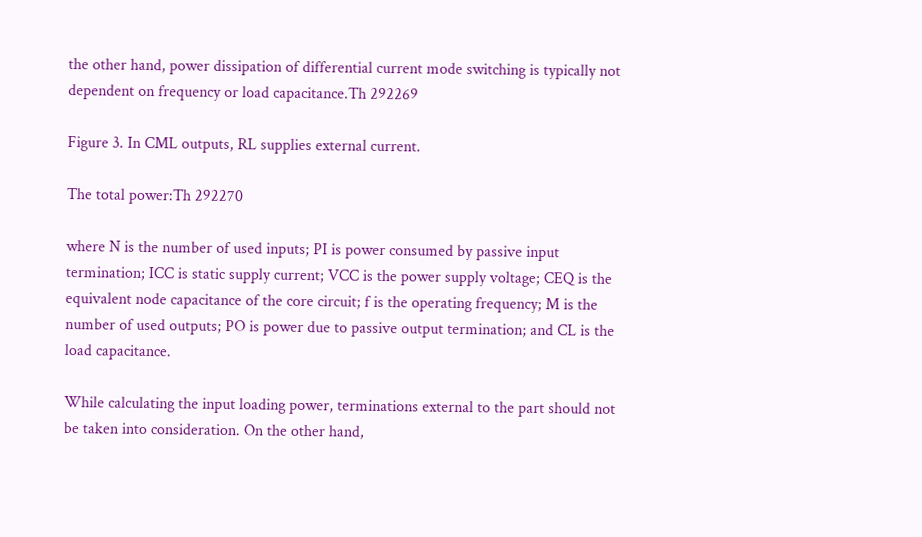the other hand, power dissipation of differential current mode switching is typically not dependent on frequency or load capacitance.Th 292269

Figure 3. In CML outputs, RL supplies external current.

The total power:Th 292270

where N is the number of used inputs; PI is power consumed by passive input termination; ICC is static supply current; VCC is the power supply voltage; CEQ is the equivalent node capacitance of the core circuit; f is the operating frequency; M is the number of used outputs; PO is power due to passive output termination; and CL is the load capacitance.

While calculating the input loading power, terminations external to the part should not be taken into consideration. On the other hand,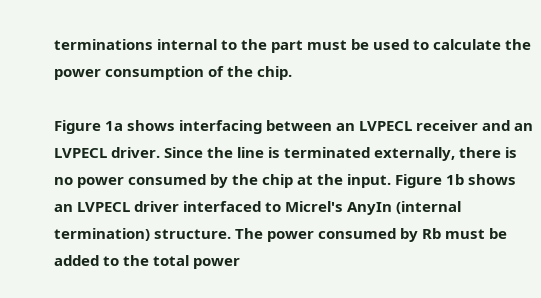terminations internal to the part must be used to calculate the power consumption of the chip.

Figure 1a shows interfacing between an LVPECL receiver and an LVPECL driver. Since the line is terminated externally, there is no power consumed by the chip at the input. Figure 1b shows an LVPECL driver interfaced to Micrel's AnyIn (internal termination) structure. The power consumed by Rb must be added to the total power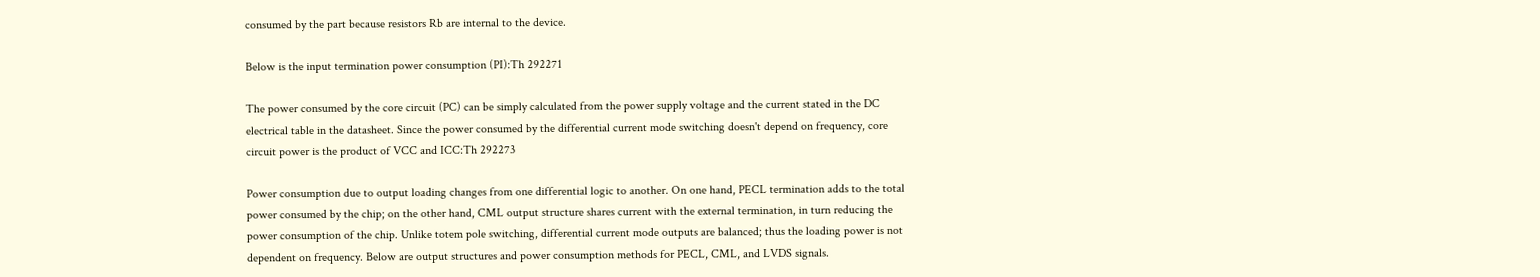consumed by the part because resistors Rb are internal to the device.

Below is the input termination power consumption (PI):Th 292271

The power consumed by the core circuit (PC) can be simply calculated from the power supply voltage and the current stated in the DC electrical table in the datasheet. Since the power consumed by the differential current mode switching doesn't depend on frequency, core circuit power is the product of VCC and ICC:Th 292273

Power consumption due to output loading changes from one differential logic to another. On one hand, PECL termination adds to the total power consumed by the chip; on the other hand, CML output structure shares current with the external termination, in turn reducing the power consumption of the chip. Unlike totem pole switching, differential current mode outputs are balanced; thus the loading power is not dependent on frequency. Below are output structures and power consumption methods for PECL, CML, and LVDS signals.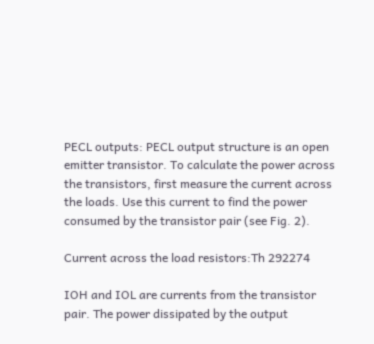PECL outputs: PECL output structure is an open emitter transistor. To calculate the power across the transistors, first measure the current across the loads. Use this current to find the power consumed by the transistor pair (see Fig. 2).

Current across the load resistors:Th 292274

IOH and IOL are currents from the transistor pair. The power dissipated by the output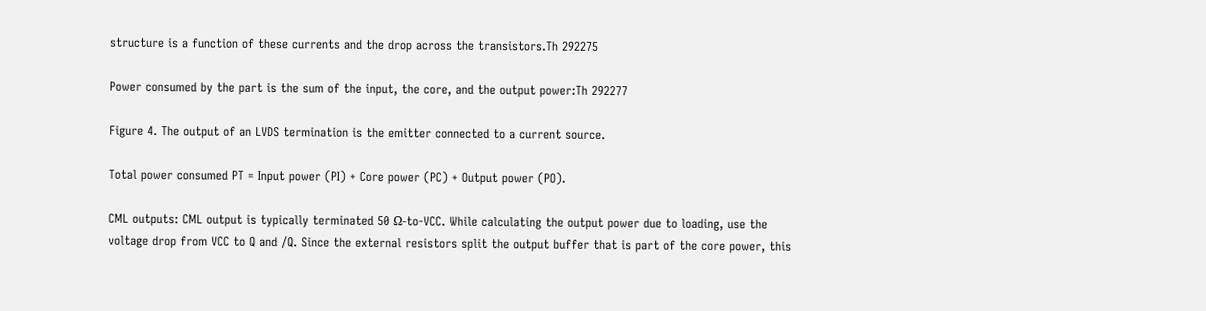structure is a function of these currents and the drop across the transistors.Th 292275

Power consumed by the part is the sum of the input, the core, and the output power:Th 292277

Figure 4. The output of an LVDS termination is the emitter connected to a current source.

Total power consumed PT = Input power (PI) + Core power (PC) + Output power (PO).

CML outputs: CML output is typically terminated 50 Ω-to-VCC. While calculating the output power due to loading, use the voltage drop from VCC to Q and /Q. Since the external resistors split the output buffer that is part of the core power, this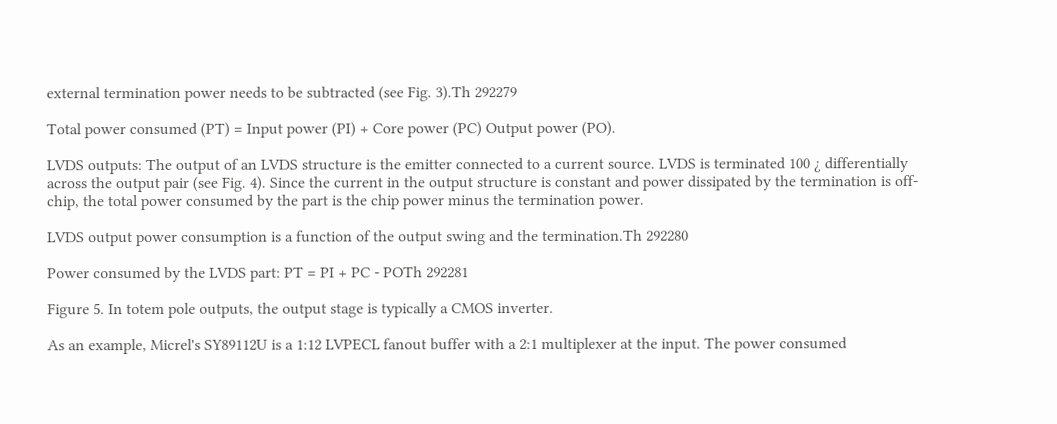external termination power needs to be subtracted (see Fig. 3).Th 292279

Total power consumed (PT) = Input power (PI) + Core power (PC) Output power (PO).

LVDS outputs: The output of an LVDS structure is the emitter connected to a current source. LVDS is terminated 100 ¿ differentially across the output pair (see Fig. 4). Since the current in the output structure is constant and power dissipated by the termination is off-chip, the total power consumed by the part is the chip power minus the termination power.

LVDS output power consumption is a function of the output swing and the termination.Th 292280

Power consumed by the LVDS part: PT = PI + PC - POTh 292281

Figure 5. In totem pole outputs, the output stage is typically a CMOS inverter.

As an example, Micrel's SY89112U is a 1:12 LVPECL fanout buffer with a 2:1 multiplexer at the input. The power consumed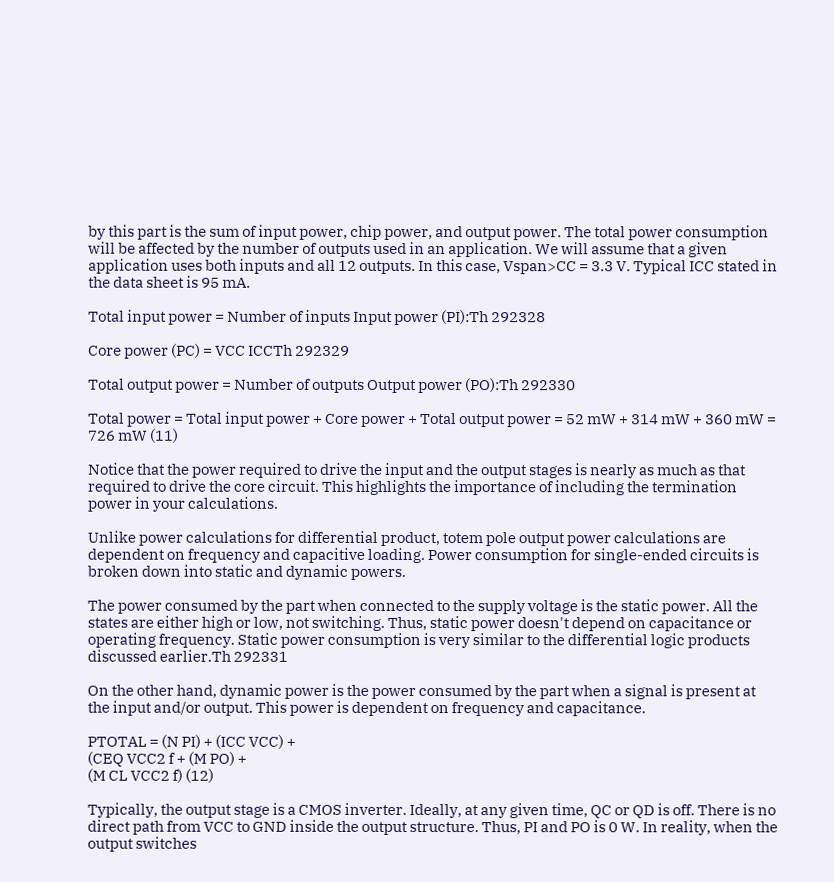by this part is the sum of input power, chip power, and output power. The total power consumption will be affected by the number of outputs used in an application. We will assume that a given application uses both inputs and all 12 outputs. In this case, Vspan>CC = 3.3 V. Typical ICC stated in the data sheet is 95 mA.

Total input power = Number of inputs Input power (PI):Th 292328

Core power (PC) = VCC ICCTh 292329

Total output power = Number of outputs Output power (PO):Th 292330

Total power = Total input power + Core power + Total output power = 52 mW + 314 mW + 360 mW = 726 mW (11)

Notice that the power required to drive the input and the output stages is nearly as much as that required to drive the core circuit. This highlights the importance of including the termination power in your calculations.

Unlike power calculations for differential product, totem pole output power calculations are dependent on frequency and capacitive loading. Power consumption for single-ended circuits is broken down into static and dynamic powers.

The power consumed by the part when connected to the supply voltage is the static power. All the states are either high or low, not switching. Thus, static power doesn't depend on capacitance or operating frequency. Static power consumption is very similar to the differential logic products discussed earlier.Th 292331

On the other hand, dynamic power is the power consumed by the part when a signal is present at the input and/or output. This power is dependent on frequency and capacitance.

PTOTAL = (N PI) + (ICC VCC) +
(CEQ VCC2 f + (M PO) +
(M CL VCC2 f) (12)

Typically, the output stage is a CMOS inverter. Ideally, at any given time, QC or QD is off. There is no direct path from VCC to GND inside the output structure. Thus, PI and PO is 0 W. In reality, when the output switches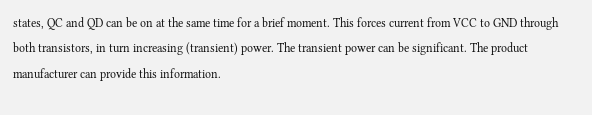states, QC and QD can be on at the same time for a brief moment. This forces current from VCC to GND through both transistors, in turn increasing (transient) power. The transient power can be significant. The product manufacturer can provide this information.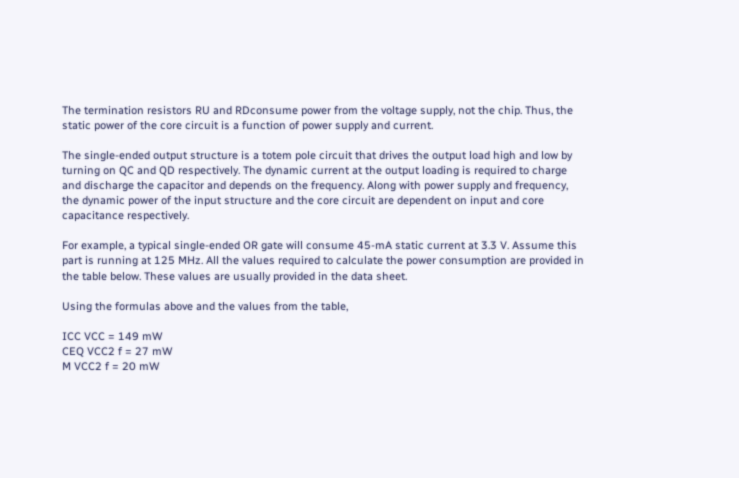The termination resistors RU and RDconsume power from the voltage supply, not the chip. Thus, the static power of the core circuit is a function of power supply and current.

The single-ended output structure is a totem pole circuit that drives the output load high and low by turning on QC and QD respectively. The dynamic current at the output loading is required to charge and discharge the capacitor and depends on the frequency. Along with power supply and frequency, the dynamic power of the input structure and the core circuit are dependent on input and core capacitance respectively.

For example, a typical single-ended OR gate will consume 45-mA static current at 3.3 V. Assume this part is running at 125 MHz. All the values required to calculate the power consumption are provided in the table below. These values are usually provided in the data sheet.

Using the formulas above and the values from the table,

ICC VCC = 149 mW
CEQ VCC2 f = 27 mW
M VCC2 f = 20 mW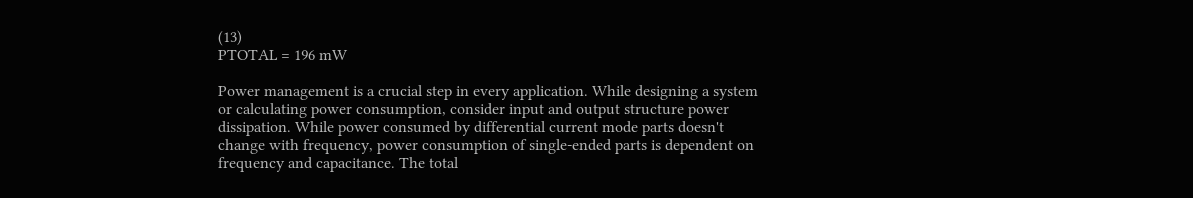(13)
PTOTAL = 196 mW

Power management is a crucial step in every application. While designing a system or calculating power consumption, consider input and output structure power dissipation. While power consumed by differential current mode parts doesn't change with frequency, power consumption of single-ended parts is dependent on frequency and capacitance. The total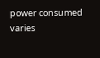power consumed varies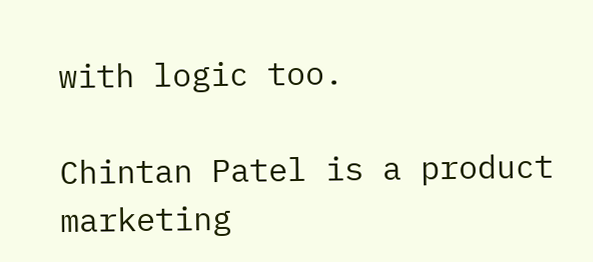with logic too.

Chintan Patel is a product marketing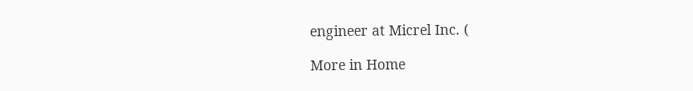engineer at Micrel Inc. (

More in Home